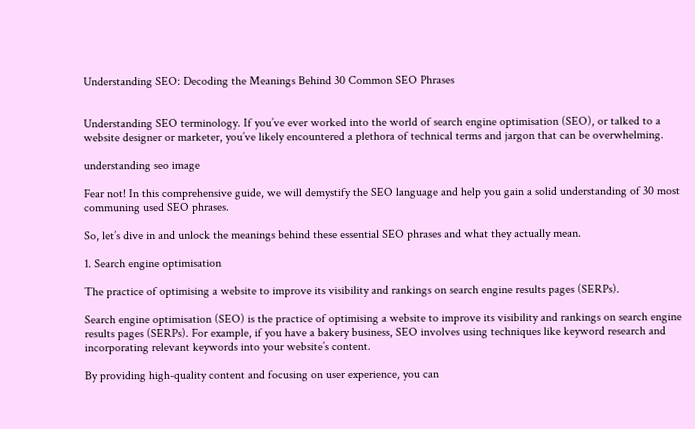Understanding SEO: Decoding the Meanings Behind 30 Common SEO Phrases


Understanding SEO terminology. If you’ve ever worked into the world of search engine optimisation (SEO), or talked to a website designer or marketer, you’ve likely encountered a plethora of technical terms and jargon that can be overwhelming.

understanding seo image

Fear not! In this comprehensive guide, we will demystify the SEO language and help you gain a solid understanding of 30 most communing used SEO phrases.

So, let’s dive in and unlock the meanings behind these essential SEO phrases and what they actually mean.

1. Search engine optimisation

The practice of optimising a website to improve its visibility and rankings on search engine results pages (SERPs).

Search engine optimisation (SEO) is the practice of optimising a website to improve its visibility and rankings on search engine results pages (SERPs). For example, if you have a bakery business, SEO involves using techniques like keyword research and incorporating relevant keywords into your website’s content.

By providing high-quality content and focusing on user experience, you can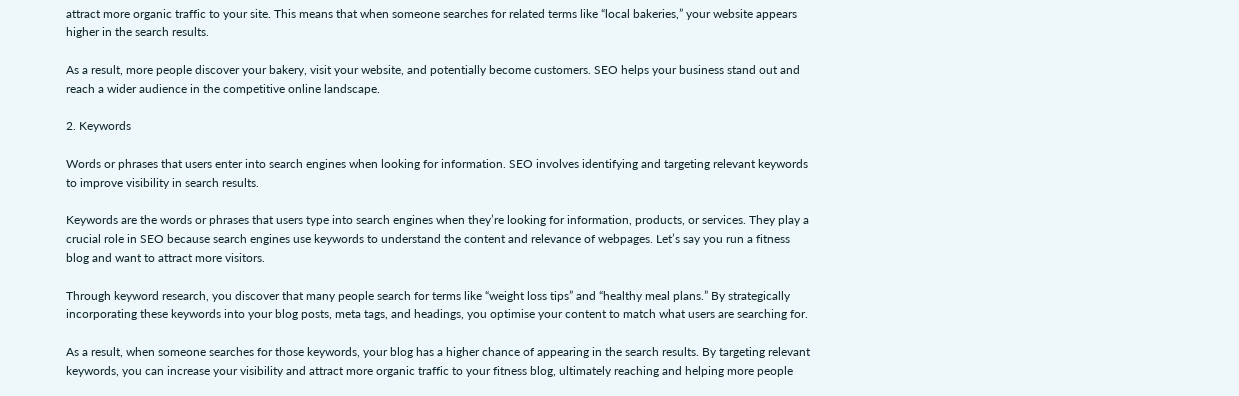attract more organic traffic to your site. This means that when someone searches for related terms like “local bakeries,” your website appears higher in the search results.

As a result, more people discover your bakery, visit your website, and potentially become customers. SEO helps your business stand out and reach a wider audience in the competitive online landscape.

2. Keywords

Words or phrases that users enter into search engines when looking for information. SEO involves identifying and targeting relevant keywords to improve visibility in search results.

Keywords are the words or phrases that users type into search engines when they’re looking for information, products, or services. They play a crucial role in SEO because search engines use keywords to understand the content and relevance of webpages. Let’s say you run a fitness blog and want to attract more visitors.

Through keyword research, you discover that many people search for terms like “weight loss tips” and “healthy meal plans.” By strategically incorporating these keywords into your blog posts, meta tags, and headings, you optimise your content to match what users are searching for.

As a result, when someone searches for those keywords, your blog has a higher chance of appearing in the search results. By targeting relevant keywords, you can increase your visibility and attract more organic traffic to your fitness blog, ultimately reaching and helping more people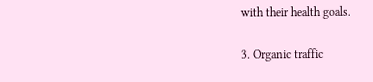with their health goals.

3. Organic traffic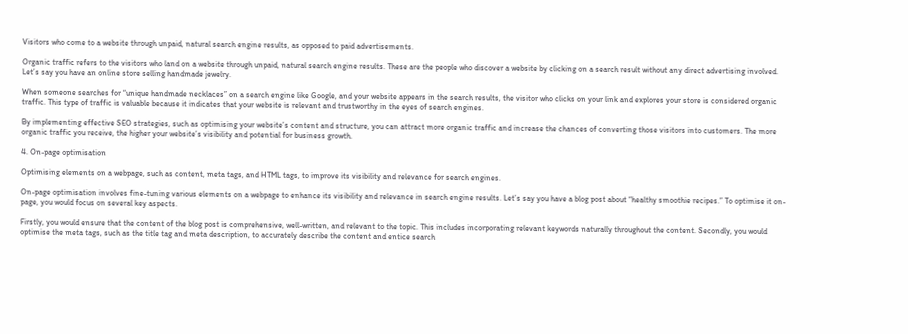Visitors who come to a website through unpaid, natural search engine results, as opposed to paid advertisements.

Organic traffic refers to the visitors who land on a website through unpaid, natural search engine results. These are the people who discover a website by clicking on a search result without any direct advertising involved. Let’s say you have an online store selling handmade jewelry.

When someone searches for “unique handmade necklaces” on a search engine like Google, and your website appears in the search results, the visitor who clicks on your link and explores your store is considered organic traffic. This type of traffic is valuable because it indicates that your website is relevant and trustworthy in the eyes of search engines.

By implementing effective SEO strategies, such as optimising your website’s content and structure, you can attract more organic traffic and increase the chances of converting those visitors into customers. The more organic traffic you receive, the higher your website’s visibility and potential for business growth.

4. On-page optimisation

Optimising elements on a webpage, such as content, meta tags, and HTML tags, to improve its visibility and relevance for search engines.

On-page optimisation involves fine-tuning various elements on a webpage to enhance its visibility and relevance in search engine results. Let’s say you have a blog post about “healthy smoothie recipes.” To optimise it on-page, you would focus on several key aspects.

Firstly, you would ensure that the content of the blog post is comprehensive, well-written, and relevant to the topic. This includes incorporating relevant keywords naturally throughout the content. Secondly, you would optimise the meta tags, such as the title tag and meta description, to accurately describe the content and entice search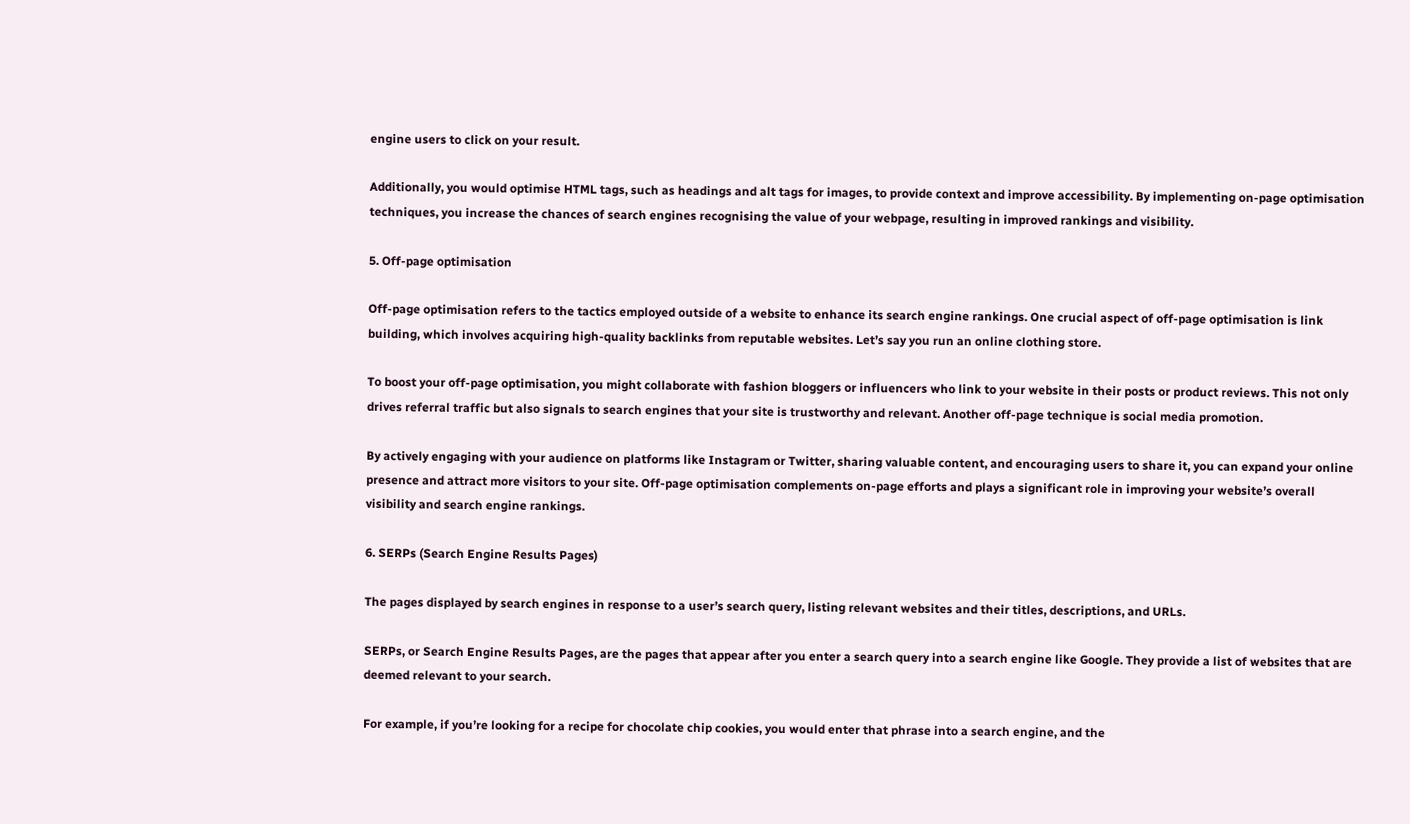engine users to click on your result.

Additionally, you would optimise HTML tags, such as headings and alt tags for images, to provide context and improve accessibility. By implementing on-page optimisation techniques, you increase the chances of search engines recognising the value of your webpage, resulting in improved rankings and visibility.

5. Off-page optimisation

Off-page optimisation refers to the tactics employed outside of a website to enhance its search engine rankings. One crucial aspect of off-page optimisation is link building, which involves acquiring high-quality backlinks from reputable websites. Let’s say you run an online clothing store.

To boost your off-page optimisation, you might collaborate with fashion bloggers or influencers who link to your website in their posts or product reviews. This not only drives referral traffic but also signals to search engines that your site is trustworthy and relevant. Another off-page technique is social media promotion.

By actively engaging with your audience on platforms like Instagram or Twitter, sharing valuable content, and encouraging users to share it, you can expand your online presence and attract more visitors to your site. Off-page optimisation complements on-page efforts and plays a significant role in improving your website’s overall visibility and search engine rankings.

6. SERPs (Search Engine Results Pages)

The pages displayed by search engines in response to a user’s search query, listing relevant websites and their titles, descriptions, and URLs.

SERPs, or Search Engine Results Pages, are the pages that appear after you enter a search query into a search engine like Google. They provide a list of websites that are deemed relevant to your search.

For example, if you’re looking for a recipe for chocolate chip cookies, you would enter that phrase into a search engine, and the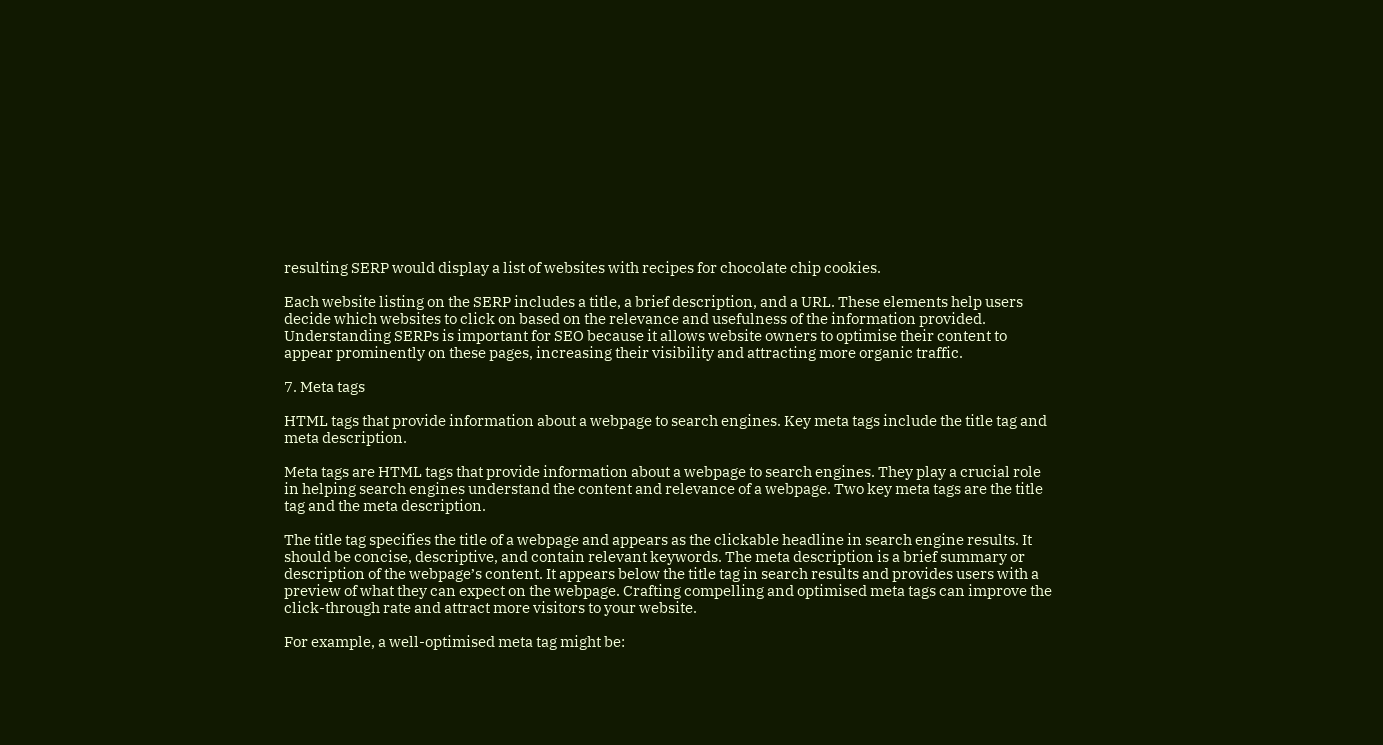resulting SERP would display a list of websites with recipes for chocolate chip cookies.

Each website listing on the SERP includes a title, a brief description, and a URL. These elements help users decide which websites to click on based on the relevance and usefulness of the information provided. Understanding SERPs is important for SEO because it allows website owners to optimise their content to appear prominently on these pages, increasing their visibility and attracting more organic traffic.

7. Meta tags

HTML tags that provide information about a webpage to search engines. Key meta tags include the title tag and meta description.

Meta tags are HTML tags that provide information about a webpage to search engines. They play a crucial role in helping search engines understand the content and relevance of a webpage. Two key meta tags are the title tag and the meta description.

The title tag specifies the title of a webpage and appears as the clickable headline in search engine results. It should be concise, descriptive, and contain relevant keywords. The meta description is a brief summary or description of the webpage’s content. It appears below the title tag in search results and provides users with a preview of what they can expect on the webpage. Crafting compelling and optimised meta tags can improve the click-through rate and attract more visitors to your website.

For example, a well-optimised meta tag might be: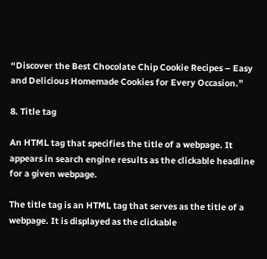“Discover the Best Chocolate Chip Cookie Recipes – Easy and Delicious Homemade Cookies for Every Occasion.”

8. Title tag

An HTML tag that specifies the title of a webpage. It appears in search engine results as the clickable headline for a given webpage.

The title tag is an HTML tag that serves as the title of a webpage. It is displayed as the clickable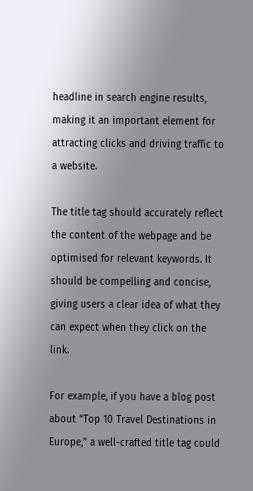headline in search engine results, making it an important element for attracting clicks and driving traffic to a website.

The title tag should accurately reflect the content of the webpage and be optimised for relevant keywords. It should be compelling and concise, giving users a clear idea of what they can expect when they click on the link.

For example, if you have a blog post about “Top 10 Travel Destinations in Europe,” a well-crafted title tag could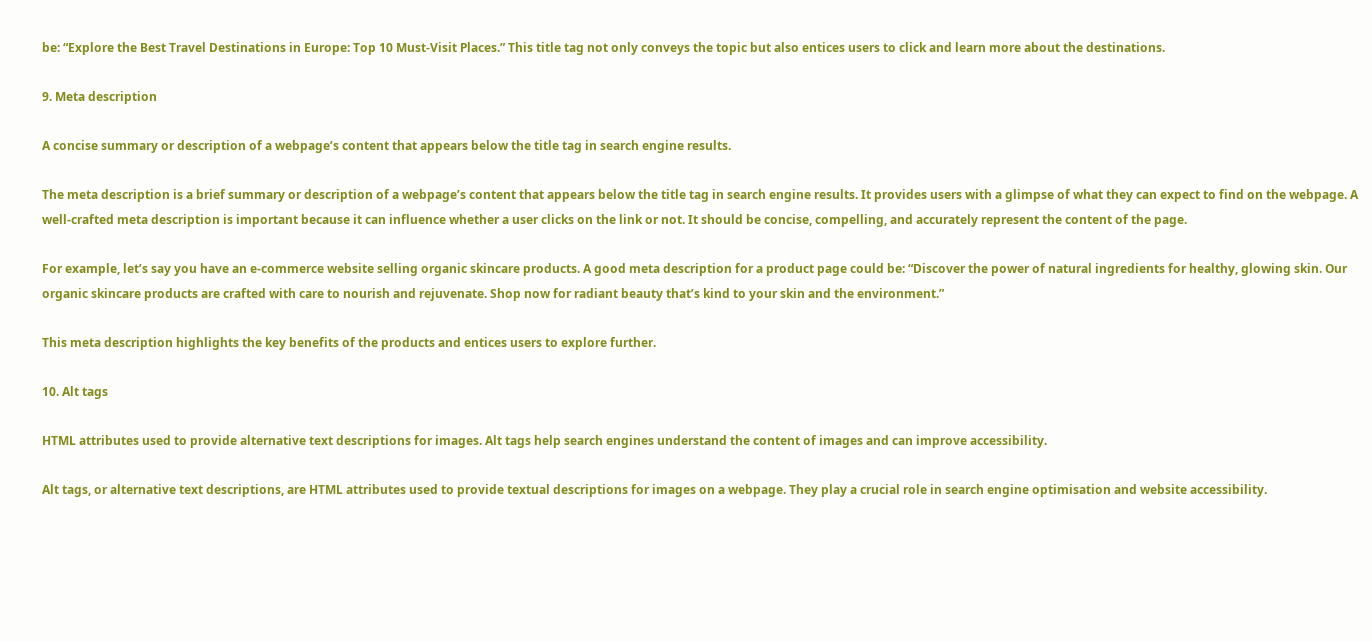be: “Explore the Best Travel Destinations in Europe: Top 10 Must-Visit Places.” This title tag not only conveys the topic but also entices users to click and learn more about the destinations.

9. Meta description

A concise summary or description of a webpage’s content that appears below the title tag in search engine results.

The meta description is a brief summary or description of a webpage’s content that appears below the title tag in search engine results. It provides users with a glimpse of what they can expect to find on the webpage. A well-crafted meta description is important because it can influence whether a user clicks on the link or not. It should be concise, compelling, and accurately represent the content of the page.

For example, let’s say you have an e-commerce website selling organic skincare products. A good meta description for a product page could be: “Discover the power of natural ingredients for healthy, glowing skin. Our organic skincare products are crafted with care to nourish and rejuvenate. Shop now for radiant beauty that’s kind to your skin and the environment.”

This meta description highlights the key benefits of the products and entices users to explore further.

10. Alt tags

HTML attributes used to provide alternative text descriptions for images. Alt tags help search engines understand the content of images and can improve accessibility.

Alt tags, or alternative text descriptions, are HTML attributes used to provide textual descriptions for images on a webpage. They play a crucial role in search engine optimisation and website accessibility.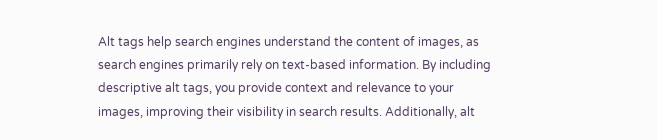Alt tags help search engines understand the content of images, as search engines primarily rely on text-based information. By including descriptive alt tags, you provide context and relevance to your images, improving their visibility in search results. Additionally, alt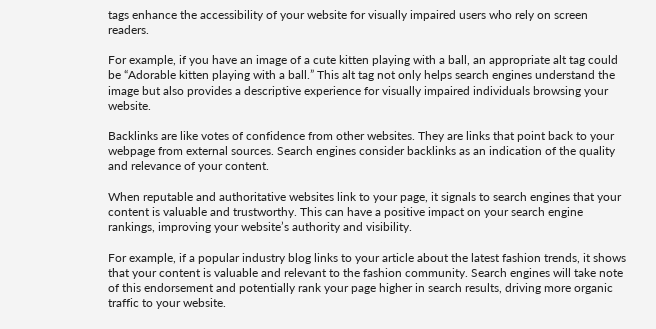tags enhance the accessibility of your website for visually impaired users who rely on screen readers.

For example, if you have an image of a cute kitten playing with a ball, an appropriate alt tag could be “Adorable kitten playing with a ball.” This alt tag not only helps search engines understand the image but also provides a descriptive experience for visually impaired individuals browsing your website.

Backlinks are like votes of confidence from other websites. They are links that point back to your webpage from external sources. Search engines consider backlinks as an indication of the quality and relevance of your content.

When reputable and authoritative websites link to your page, it signals to search engines that your content is valuable and trustworthy. This can have a positive impact on your search engine rankings, improving your website’s authority and visibility.

For example, if a popular industry blog links to your article about the latest fashion trends, it shows that your content is valuable and relevant to the fashion community. Search engines will take note of this endorsement and potentially rank your page higher in search results, driving more organic traffic to your website.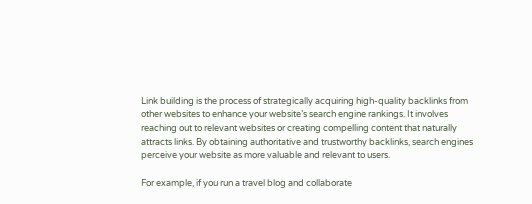Link building is the process of strategically acquiring high-quality backlinks from other websites to enhance your website’s search engine rankings. It involves reaching out to relevant websites or creating compelling content that naturally attracts links. By obtaining authoritative and trustworthy backlinks, search engines perceive your website as more valuable and relevant to users.

For example, if you run a travel blog and collaborate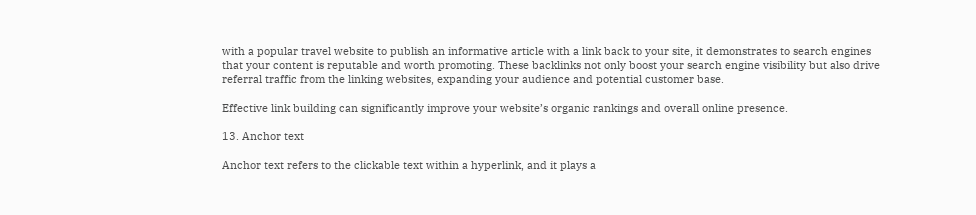with a popular travel website to publish an informative article with a link back to your site, it demonstrates to search engines that your content is reputable and worth promoting. These backlinks not only boost your search engine visibility but also drive referral traffic from the linking websites, expanding your audience and potential customer base.

Effective link building can significantly improve your website’s organic rankings and overall online presence.

13. Anchor text

Anchor text refers to the clickable text within a hyperlink, and it plays a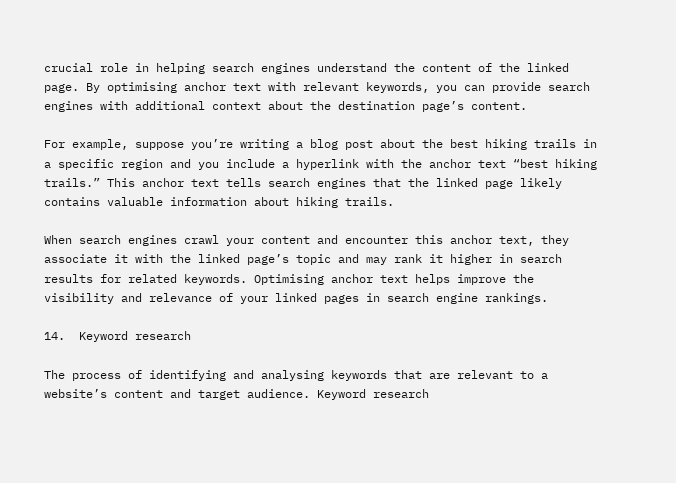crucial role in helping search engines understand the content of the linked page. By optimising anchor text with relevant keywords, you can provide search engines with additional context about the destination page’s content.

For example, suppose you’re writing a blog post about the best hiking trails in a specific region and you include a hyperlink with the anchor text “best hiking trails.” This anchor text tells search engines that the linked page likely contains valuable information about hiking trails.

When search engines crawl your content and encounter this anchor text, they associate it with the linked page’s topic and may rank it higher in search results for related keywords. Optimising anchor text helps improve the visibility and relevance of your linked pages in search engine rankings.

14.  Keyword research

The process of identifying and analysing keywords that are relevant to a website’s content and target audience. Keyword research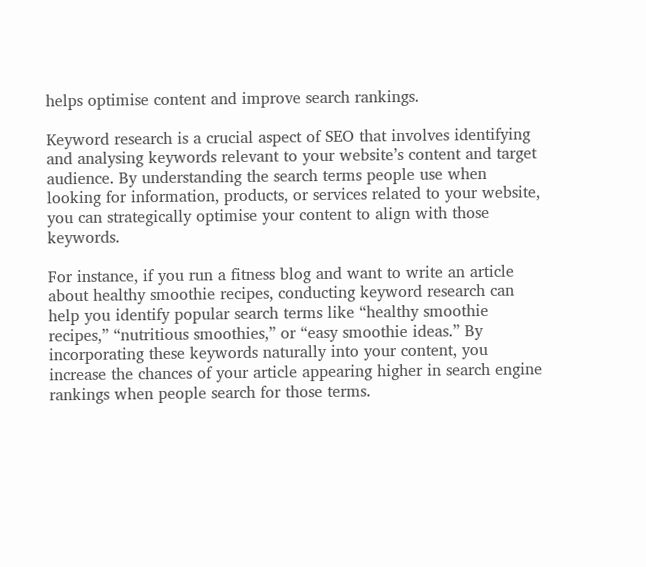helps optimise content and improve search rankings.

Keyword research is a crucial aspect of SEO that involves identifying and analysing keywords relevant to your website’s content and target audience. By understanding the search terms people use when looking for information, products, or services related to your website, you can strategically optimise your content to align with those keywords.

For instance, if you run a fitness blog and want to write an article about healthy smoothie recipes, conducting keyword research can help you identify popular search terms like “healthy smoothie recipes,” “nutritious smoothies,” or “easy smoothie ideas.” By incorporating these keywords naturally into your content, you increase the chances of your article appearing higher in search engine rankings when people search for those terms.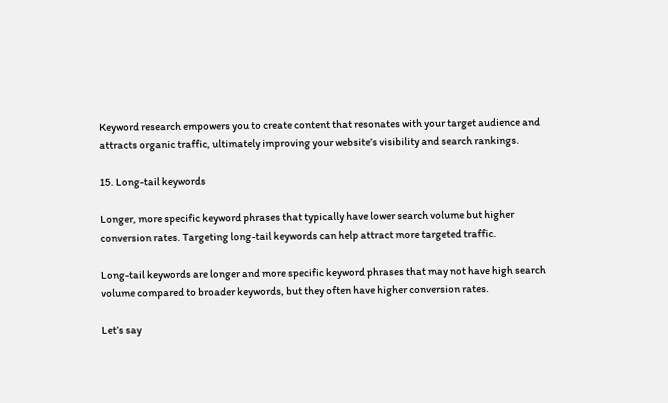Keyword research empowers you to create content that resonates with your target audience and attracts organic traffic, ultimately improving your website’s visibility and search rankings.

15. Long-tail keywords

Longer, more specific keyword phrases that typically have lower search volume but higher conversion rates. Targeting long-tail keywords can help attract more targeted traffic.

Long-tail keywords are longer and more specific keyword phrases that may not have high search volume compared to broader keywords, but they often have higher conversion rates.

Let’s say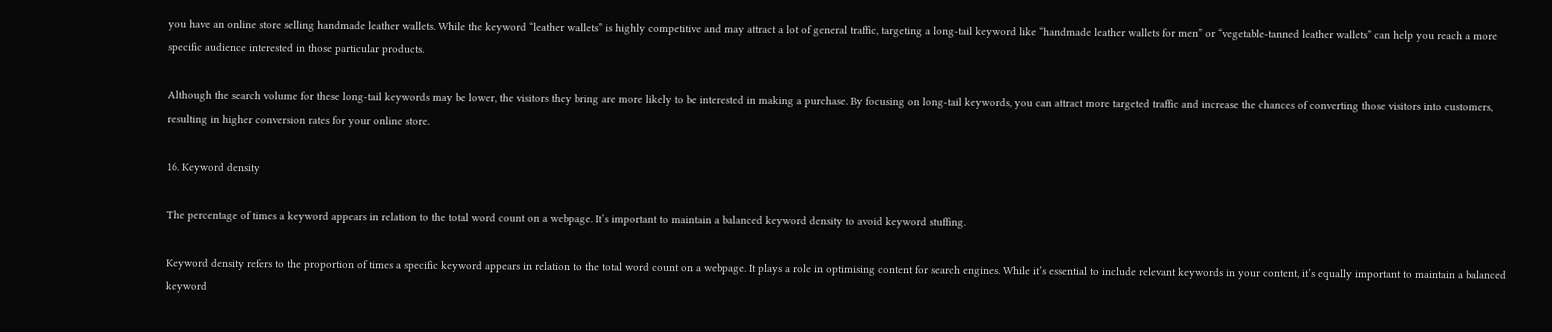you have an online store selling handmade leather wallets. While the keyword “leather wallets” is highly competitive and may attract a lot of general traffic, targeting a long-tail keyword like “handmade leather wallets for men” or “vegetable-tanned leather wallets” can help you reach a more specific audience interested in those particular products.

Although the search volume for these long-tail keywords may be lower, the visitors they bring are more likely to be interested in making a purchase. By focusing on long-tail keywords, you can attract more targeted traffic and increase the chances of converting those visitors into customers, resulting in higher conversion rates for your online store.

16. Keyword density

The percentage of times a keyword appears in relation to the total word count on a webpage. It’s important to maintain a balanced keyword density to avoid keyword stuffing.

Keyword density refers to the proportion of times a specific keyword appears in relation to the total word count on a webpage. It plays a role in optimising content for search engines. While it’s essential to include relevant keywords in your content, it’s equally important to maintain a balanced keyword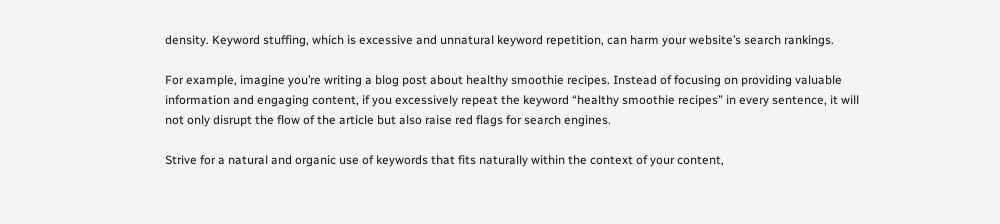density. Keyword stuffing, which is excessive and unnatural keyword repetition, can harm your website’s search rankings.

For example, imagine you’re writing a blog post about healthy smoothie recipes. Instead of focusing on providing valuable information and engaging content, if you excessively repeat the keyword “healthy smoothie recipes” in every sentence, it will not only disrupt the flow of the article but also raise red flags for search engines.

Strive for a natural and organic use of keywords that fits naturally within the context of your content,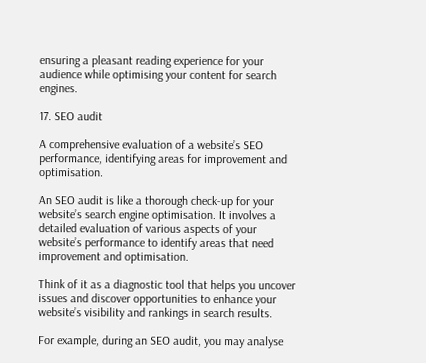ensuring a pleasant reading experience for your audience while optimising your content for search engines.

17. SEO audit

A comprehensive evaluation of a website’s SEO performance, identifying areas for improvement and optimisation.

An SEO audit is like a thorough check-up for your website’s search engine optimisation. It involves a detailed evaluation of various aspects of your website’s performance to identify areas that need improvement and optimisation.

Think of it as a diagnostic tool that helps you uncover issues and discover opportunities to enhance your website’s visibility and rankings in search results.

For example, during an SEO audit, you may analyse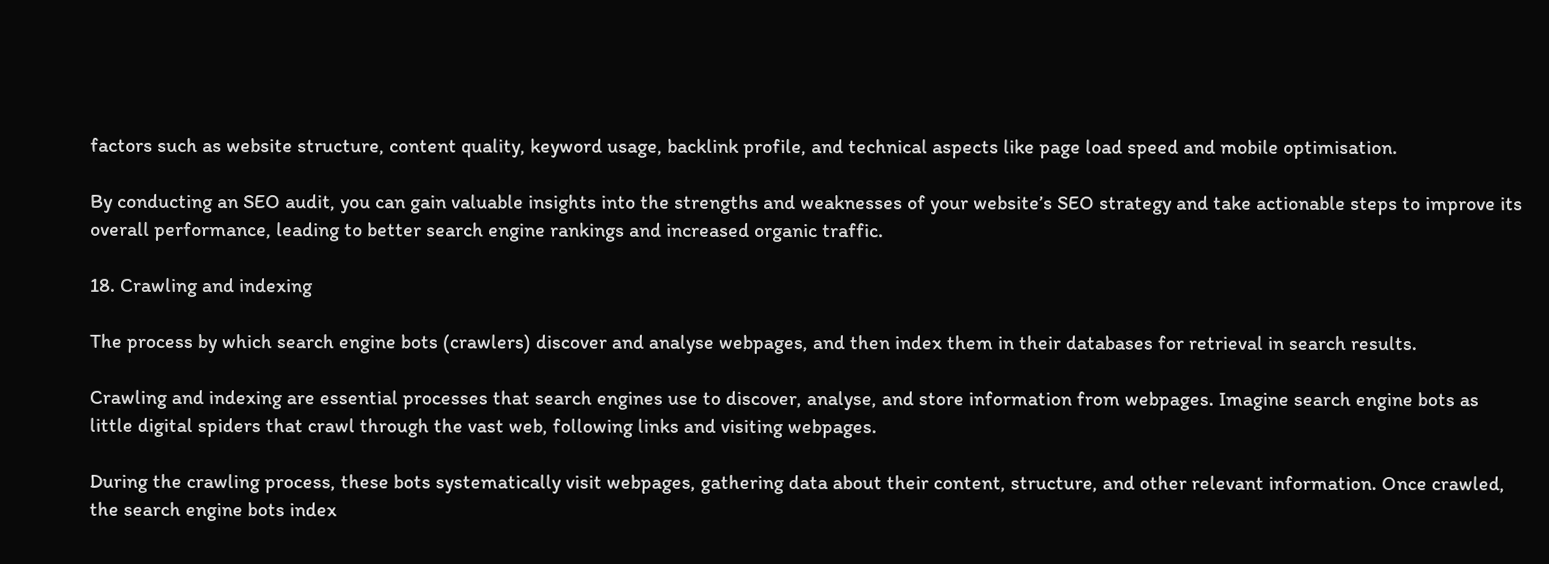factors such as website structure, content quality, keyword usage, backlink profile, and technical aspects like page load speed and mobile optimisation.

By conducting an SEO audit, you can gain valuable insights into the strengths and weaknesses of your website’s SEO strategy and take actionable steps to improve its overall performance, leading to better search engine rankings and increased organic traffic.

18. Crawling and indexing

The process by which search engine bots (crawlers) discover and analyse webpages, and then index them in their databases for retrieval in search results.

Crawling and indexing are essential processes that search engines use to discover, analyse, and store information from webpages. Imagine search engine bots as little digital spiders that crawl through the vast web, following links and visiting webpages.

During the crawling process, these bots systematically visit webpages, gathering data about their content, structure, and other relevant information. Once crawled, the search engine bots index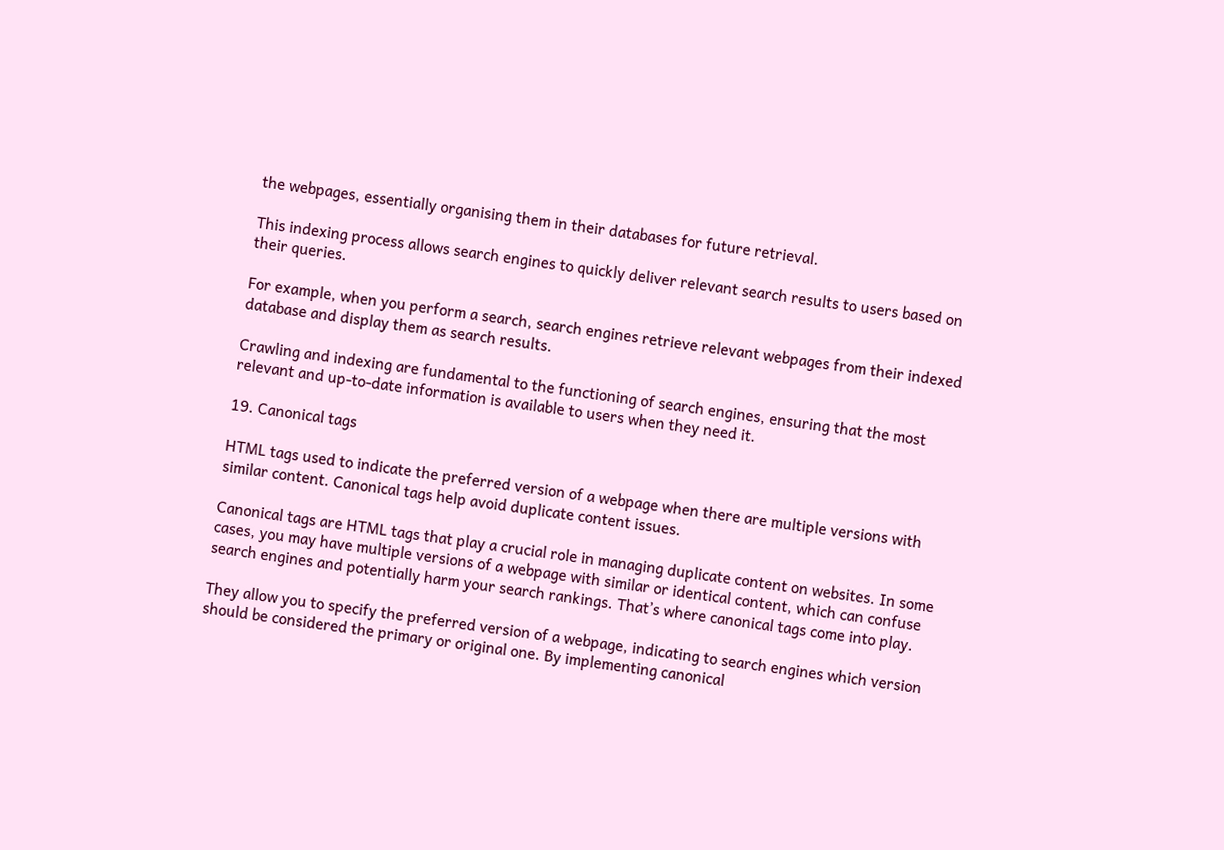the webpages, essentially organising them in their databases for future retrieval.

This indexing process allows search engines to quickly deliver relevant search results to users based on their queries.

For example, when you perform a search, search engines retrieve relevant webpages from their indexed database and display them as search results.

Crawling and indexing are fundamental to the functioning of search engines, ensuring that the most relevant and up-to-date information is available to users when they need it.

19. Canonical tags

HTML tags used to indicate the preferred version of a webpage when there are multiple versions with similar content. Canonical tags help avoid duplicate content issues.

Canonical tags are HTML tags that play a crucial role in managing duplicate content on websites. In some cases, you may have multiple versions of a webpage with similar or identical content, which can confuse search engines and potentially harm your search rankings. That’s where canonical tags come into play.

They allow you to specify the preferred version of a webpage, indicating to search engines which version should be considered the primary or original one. By implementing canonical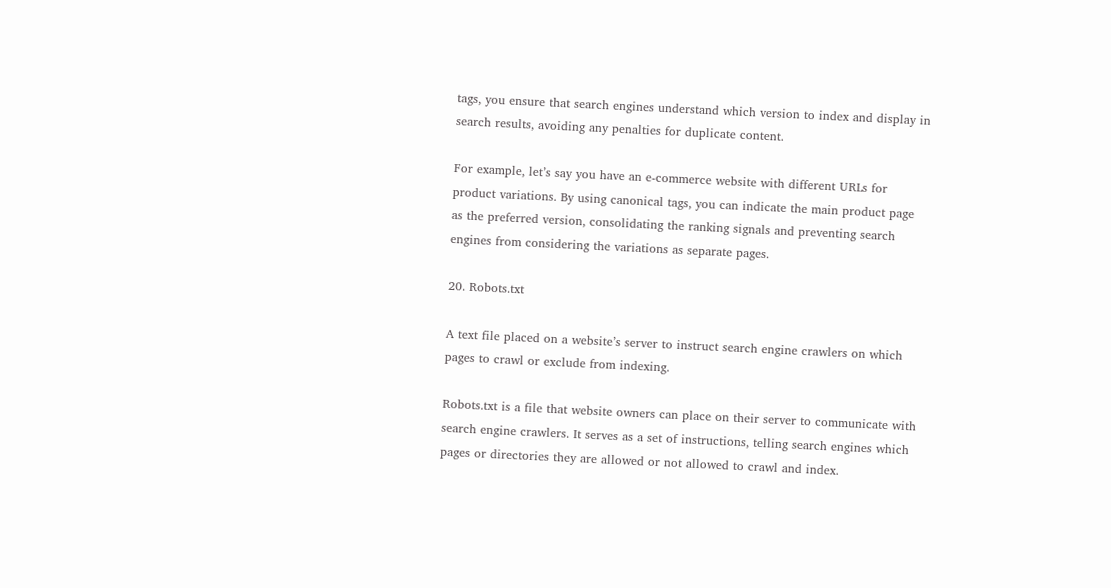tags, you ensure that search engines understand which version to index and display in search results, avoiding any penalties for duplicate content.

For example, let’s say you have an e-commerce website with different URLs for product variations. By using canonical tags, you can indicate the main product page as the preferred version, consolidating the ranking signals and preventing search engines from considering the variations as separate pages.

20. Robots.txt

A text file placed on a website’s server to instruct search engine crawlers on which pages to crawl or exclude from indexing.

Robots.txt is a file that website owners can place on their server to communicate with search engine crawlers. It serves as a set of instructions, telling search engines which pages or directories they are allowed or not allowed to crawl and index.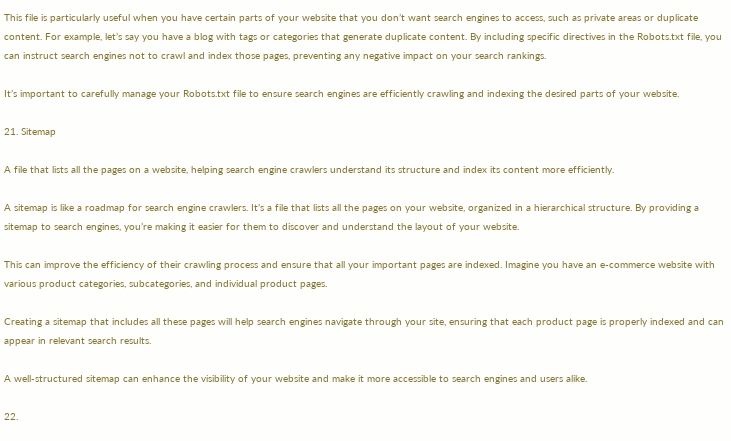This file is particularly useful when you have certain parts of your website that you don’t want search engines to access, such as private areas or duplicate content. For example, let’s say you have a blog with tags or categories that generate duplicate content. By including specific directives in the Robots.txt file, you can instruct search engines not to crawl and index those pages, preventing any negative impact on your search rankings.

It’s important to carefully manage your Robots.txt file to ensure search engines are efficiently crawling and indexing the desired parts of your website.

21. Sitemap

A file that lists all the pages on a website, helping search engine crawlers understand its structure and index its content more efficiently.

A sitemap is like a roadmap for search engine crawlers. It’s a file that lists all the pages on your website, organized in a hierarchical structure. By providing a sitemap to search engines, you’re making it easier for them to discover and understand the layout of your website.

This can improve the efficiency of their crawling process and ensure that all your important pages are indexed. Imagine you have an e-commerce website with various product categories, subcategories, and individual product pages.

Creating a sitemap that includes all these pages will help search engines navigate through your site, ensuring that each product page is properly indexed and can appear in relevant search results.

A well-structured sitemap can enhance the visibility of your website and make it more accessible to search engines and users alike.

22.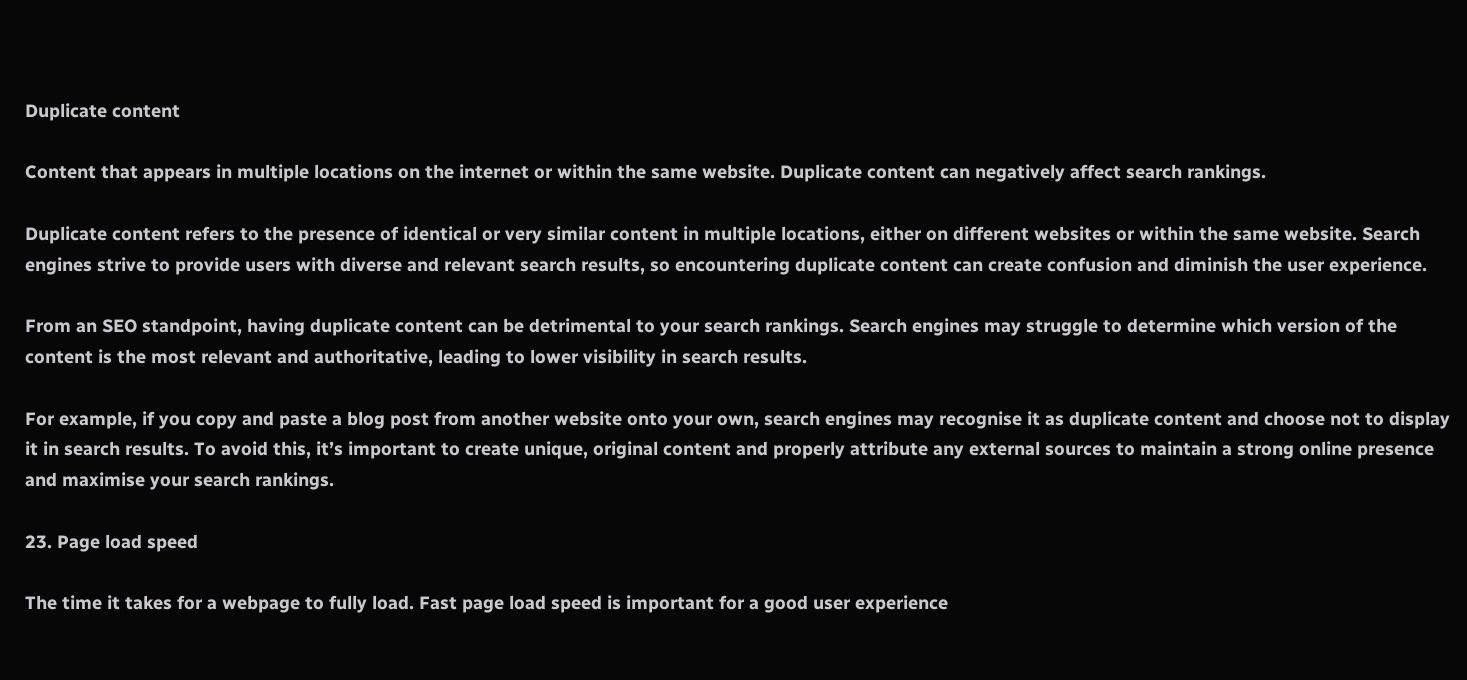Duplicate content

Content that appears in multiple locations on the internet or within the same website. Duplicate content can negatively affect search rankings.

Duplicate content refers to the presence of identical or very similar content in multiple locations, either on different websites or within the same website. Search engines strive to provide users with diverse and relevant search results, so encountering duplicate content can create confusion and diminish the user experience.

From an SEO standpoint, having duplicate content can be detrimental to your search rankings. Search engines may struggle to determine which version of the content is the most relevant and authoritative, leading to lower visibility in search results.

For example, if you copy and paste a blog post from another website onto your own, search engines may recognise it as duplicate content and choose not to display it in search results. To avoid this, it’s important to create unique, original content and properly attribute any external sources to maintain a strong online presence and maximise your search rankings.

23. Page load speed

The time it takes for a webpage to fully load. Fast page load speed is important for a good user experience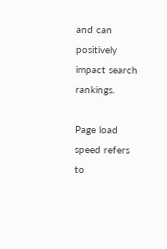and can positively impact search rankings.

Page load speed refers to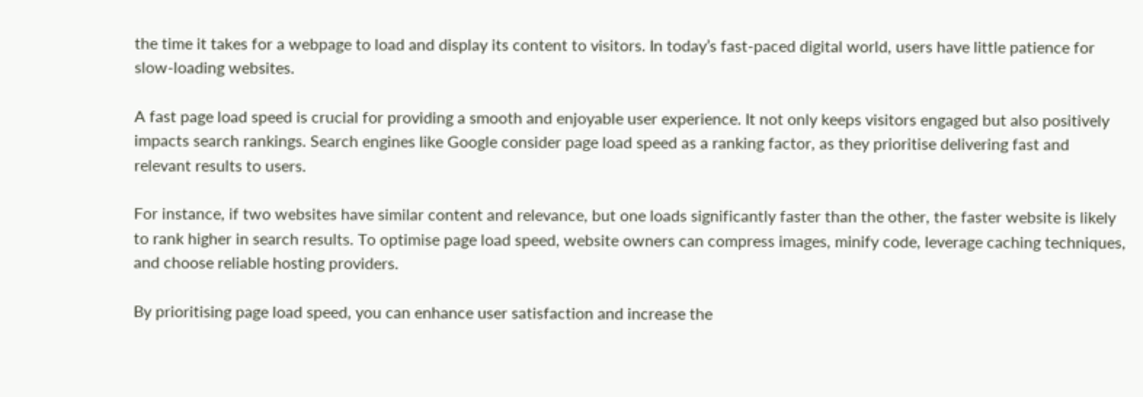the time it takes for a webpage to load and display its content to visitors. In today’s fast-paced digital world, users have little patience for slow-loading websites.

A fast page load speed is crucial for providing a smooth and enjoyable user experience. It not only keeps visitors engaged but also positively impacts search rankings. Search engines like Google consider page load speed as a ranking factor, as they prioritise delivering fast and relevant results to users.

For instance, if two websites have similar content and relevance, but one loads significantly faster than the other, the faster website is likely to rank higher in search results. To optimise page load speed, website owners can compress images, minify code, leverage caching techniques, and choose reliable hosting providers.

By prioritising page load speed, you can enhance user satisfaction and increase the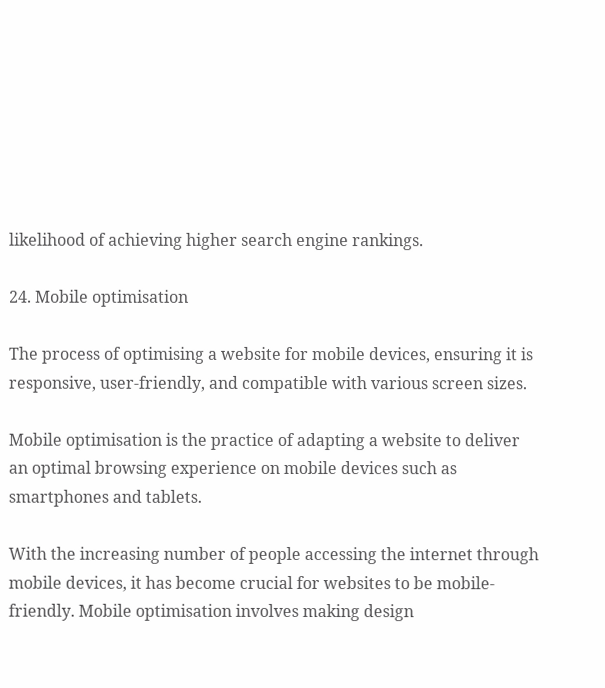likelihood of achieving higher search engine rankings.

24. Mobile optimisation

The process of optimising a website for mobile devices, ensuring it is responsive, user-friendly, and compatible with various screen sizes.

Mobile optimisation is the practice of adapting a website to deliver an optimal browsing experience on mobile devices such as smartphones and tablets.

With the increasing number of people accessing the internet through mobile devices, it has become crucial for websites to be mobile-friendly. Mobile optimisation involves making design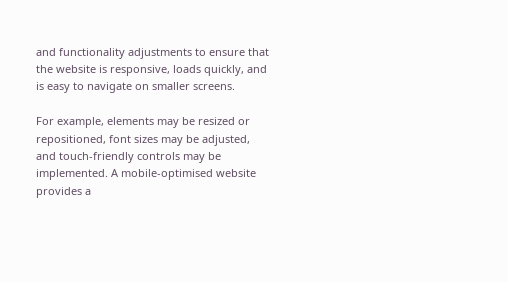and functionality adjustments to ensure that the website is responsive, loads quickly, and is easy to navigate on smaller screens.

For example, elements may be resized or repositioned, font sizes may be adjusted, and touch-friendly controls may be implemented. A mobile-optimised website provides a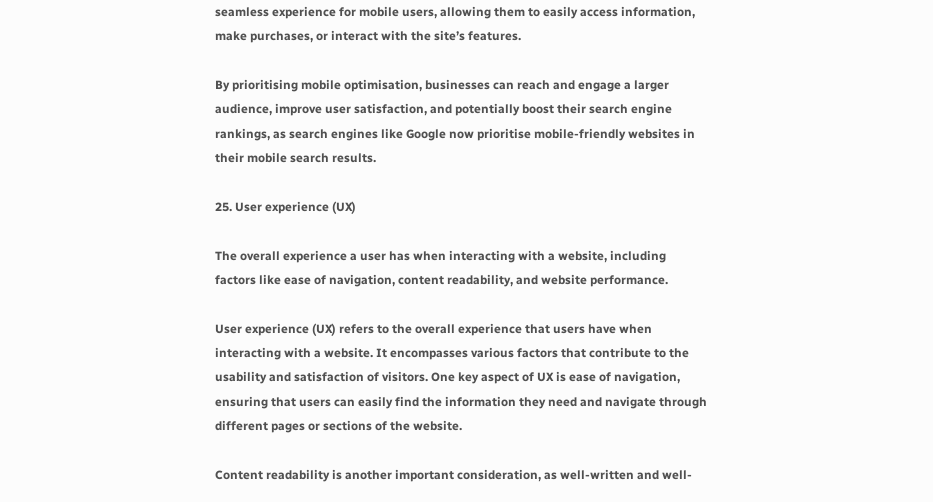seamless experience for mobile users, allowing them to easily access information, make purchases, or interact with the site’s features.

By prioritising mobile optimisation, businesses can reach and engage a larger audience, improve user satisfaction, and potentially boost their search engine rankings, as search engines like Google now prioritise mobile-friendly websites in their mobile search results.

25. User experience (UX)

The overall experience a user has when interacting with a website, including factors like ease of navigation, content readability, and website performance.

User experience (UX) refers to the overall experience that users have when interacting with a website. It encompasses various factors that contribute to the usability and satisfaction of visitors. One key aspect of UX is ease of navigation, ensuring that users can easily find the information they need and navigate through different pages or sections of the website.

Content readability is another important consideration, as well-written and well-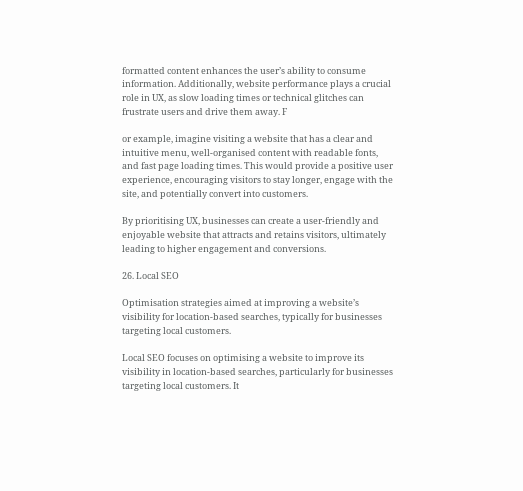formatted content enhances the user’s ability to consume information. Additionally, website performance plays a crucial role in UX, as slow loading times or technical glitches can frustrate users and drive them away. F

or example, imagine visiting a website that has a clear and intuitive menu, well-organised content with readable fonts, and fast page loading times. This would provide a positive user experience, encouraging visitors to stay longer, engage with the site, and potentially convert into customers.

By prioritising UX, businesses can create a user-friendly and enjoyable website that attracts and retains visitors, ultimately leading to higher engagement and conversions.

26. Local SEO

Optimisation strategies aimed at improving a website’s visibility for location-based searches, typically for businesses targeting local customers.

Local SEO focuses on optimising a website to improve its visibility in location-based searches, particularly for businesses targeting local customers. It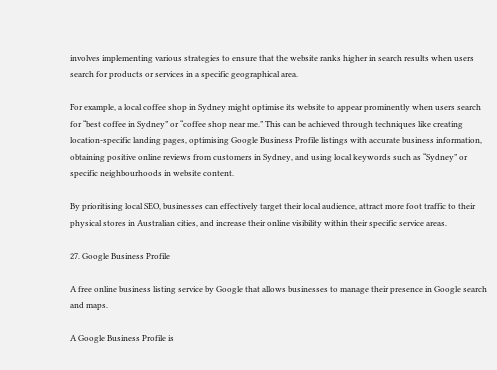involves implementing various strategies to ensure that the website ranks higher in search results when users search for products or services in a specific geographical area.

For example, a local coffee shop in Sydney might optimise its website to appear prominently when users search for “best coffee in Sydney” or “coffee shop near me.” This can be achieved through techniques like creating location-specific landing pages, optimising Google Business Profile listings with accurate business information, obtaining positive online reviews from customers in Sydney, and using local keywords such as “Sydney” or specific neighbourhoods in website content.

By prioritising local SEO, businesses can effectively target their local audience, attract more foot traffic to their physical stores in Australian cities, and increase their online visibility within their specific service areas.

27. Google Business Profile

A free online business listing service by Google that allows businesses to manage their presence in Google search and maps.

A Google Business Profile is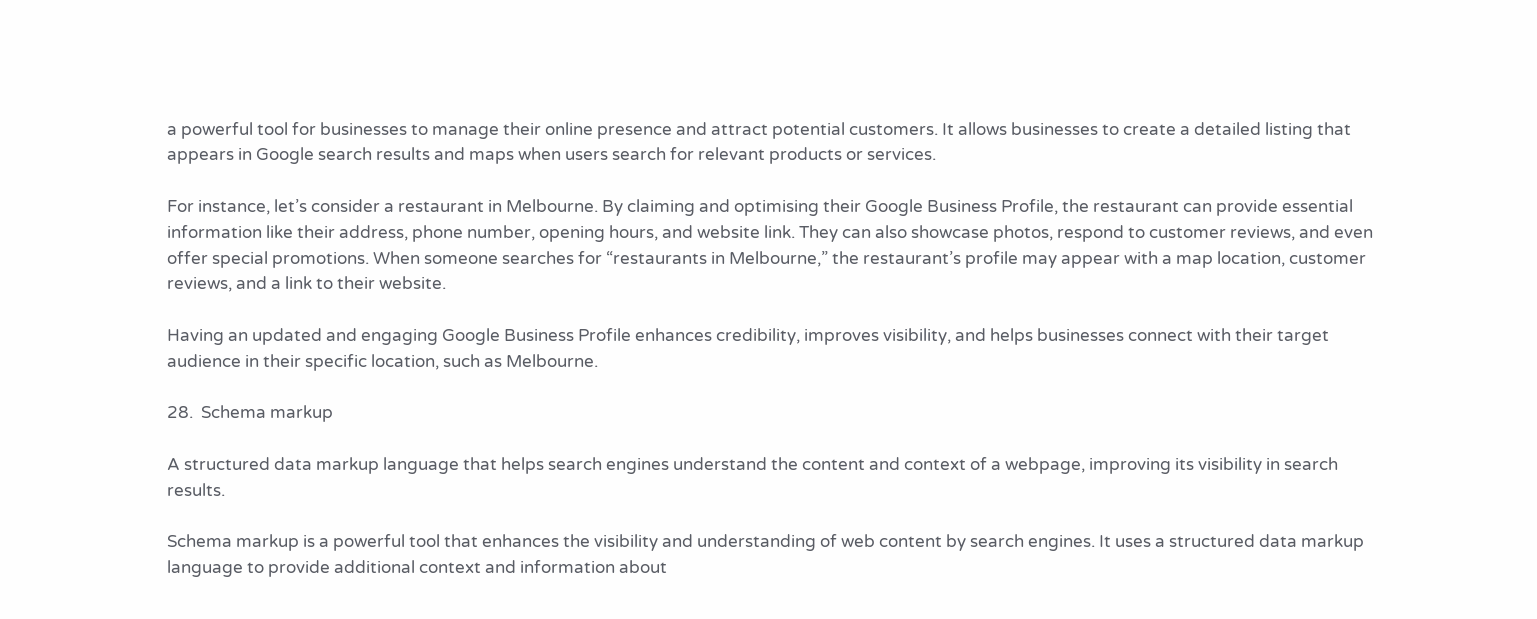a powerful tool for businesses to manage their online presence and attract potential customers. It allows businesses to create a detailed listing that appears in Google search results and maps when users search for relevant products or services.

For instance, let’s consider a restaurant in Melbourne. By claiming and optimising their Google Business Profile, the restaurant can provide essential information like their address, phone number, opening hours, and website link. They can also showcase photos, respond to customer reviews, and even offer special promotions. When someone searches for “restaurants in Melbourne,” the restaurant’s profile may appear with a map location, customer reviews, and a link to their website.

Having an updated and engaging Google Business Profile enhances credibility, improves visibility, and helps businesses connect with their target audience in their specific location, such as Melbourne.

28.  Schema markup

A structured data markup language that helps search engines understand the content and context of a webpage, improving its visibility in search results.

Schema markup is a powerful tool that enhances the visibility and understanding of web content by search engines. It uses a structured data markup language to provide additional context and information about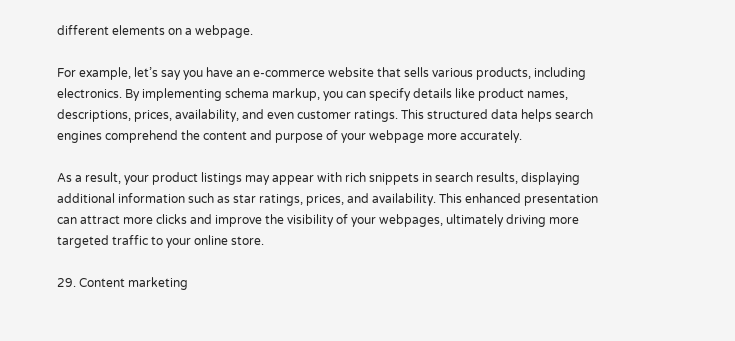different elements on a webpage.

For example, let’s say you have an e-commerce website that sells various products, including electronics. By implementing schema markup, you can specify details like product names, descriptions, prices, availability, and even customer ratings. This structured data helps search engines comprehend the content and purpose of your webpage more accurately.

As a result, your product listings may appear with rich snippets in search results, displaying additional information such as star ratings, prices, and availability. This enhanced presentation can attract more clicks and improve the visibility of your webpages, ultimately driving more targeted traffic to your online store.

29. Content marketing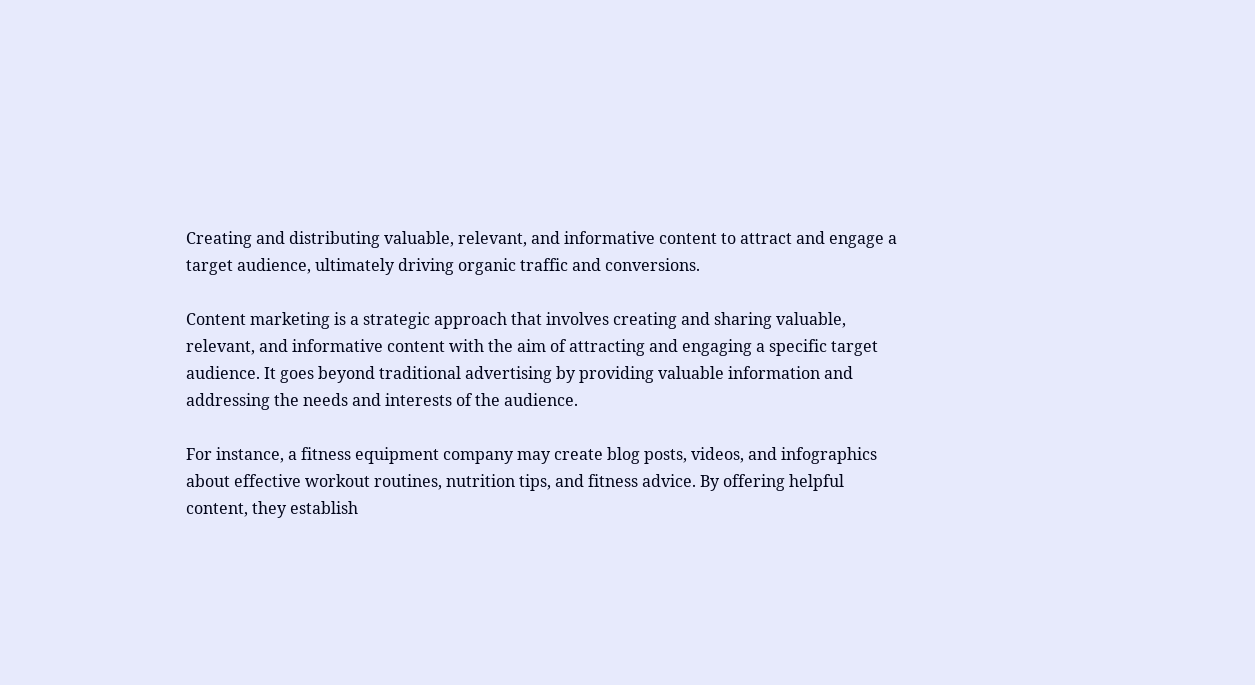Creating and distributing valuable, relevant, and informative content to attract and engage a target audience, ultimately driving organic traffic and conversions.

Content marketing is a strategic approach that involves creating and sharing valuable, relevant, and informative content with the aim of attracting and engaging a specific target audience. It goes beyond traditional advertising by providing valuable information and addressing the needs and interests of the audience.

For instance, a fitness equipment company may create blog posts, videos, and infographics about effective workout routines, nutrition tips, and fitness advice. By offering helpful content, they establish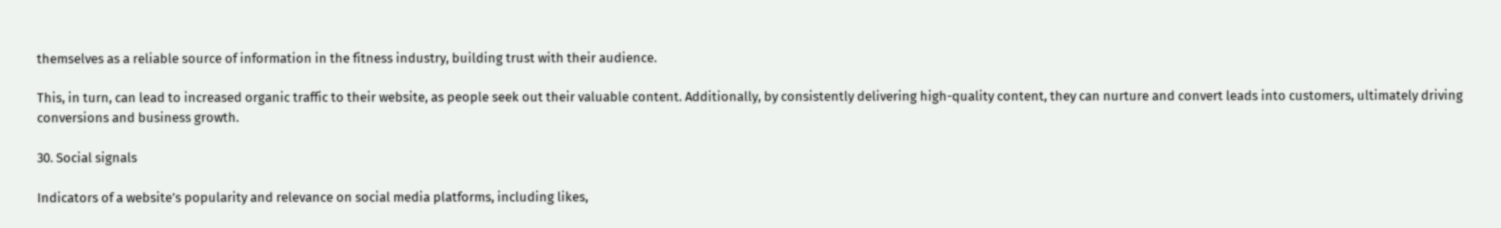themselves as a reliable source of information in the fitness industry, building trust with their audience.

This, in turn, can lead to increased organic traffic to their website, as people seek out their valuable content. Additionally, by consistently delivering high-quality content, they can nurture and convert leads into customers, ultimately driving conversions and business growth.

30. Social signals

Indicators of a website’s popularity and relevance on social media platforms, including likes,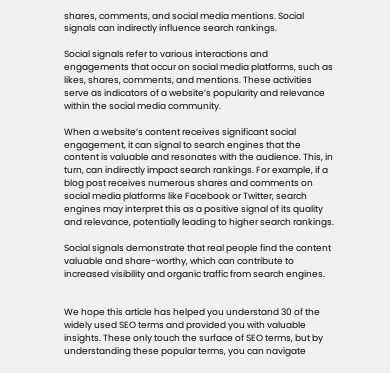shares, comments, and social media mentions. Social signals can indirectly influence search rankings.

Social signals refer to various interactions and engagements that occur on social media platforms, such as likes, shares, comments, and mentions. These activities serve as indicators of a website’s popularity and relevance within the social media community.

When a website’s content receives significant social engagement, it can signal to search engines that the content is valuable and resonates with the audience. This, in turn, can indirectly impact search rankings. For example, if a blog post receives numerous shares and comments on social media platforms like Facebook or Twitter, search engines may interpret this as a positive signal of its quality and relevance, potentially leading to higher search rankings.

Social signals demonstrate that real people find the content valuable and share-worthy, which can contribute to increased visibility and organic traffic from search engines.


We hope this article has helped you understand 30 of the widely used SEO terms and provided you with valuable insights. These only touch the surface of SEO terms, but by understanding these popular terms, you can navigate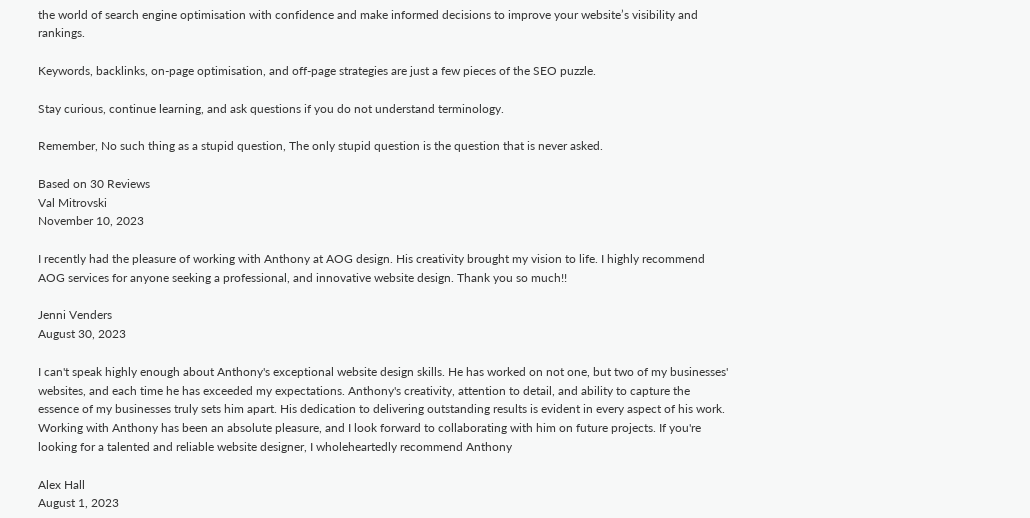the world of search engine optimisation with confidence and make informed decisions to improve your website’s visibility and rankings.

Keywords, backlinks, on-page optimisation, and off-page strategies are just a few pieces of the SEO puzzle.

Stay curious, continue learning, and ask questions if you do not understand terminology.

Remember, No such thing as a stupid question, The only stupid question is the question that is never asked.

Based on 30 Reviews
Val Mitrovski
November 10, 2023

I recently had the pleasure of working with Anthony at AOG design. His creativity brought my vision to life. I highly recommend AOG services for anyone seeking a professional, and innovative website design. Thank you so much!!

Jenni Venders
August 30, 2023

I can't speak highly enough about Anthony's exceptional website design skills. He has worked on not one, but two of my businesses' websites, and each time he has exceeded my expectations. Anthony's creativity, attention to detail, and ability to capture the essence of my businesses truly sets him apart. His dedication to delivering outstanding results is evident in every aspect of his work. Working with Anthony has been an absolute pleasure, and I look forward to collaborating with him on future projects. If you're looking for a talented and reliable website designer, I wholeheartedly recommend Anthony

Alex Hall
August 1, 2023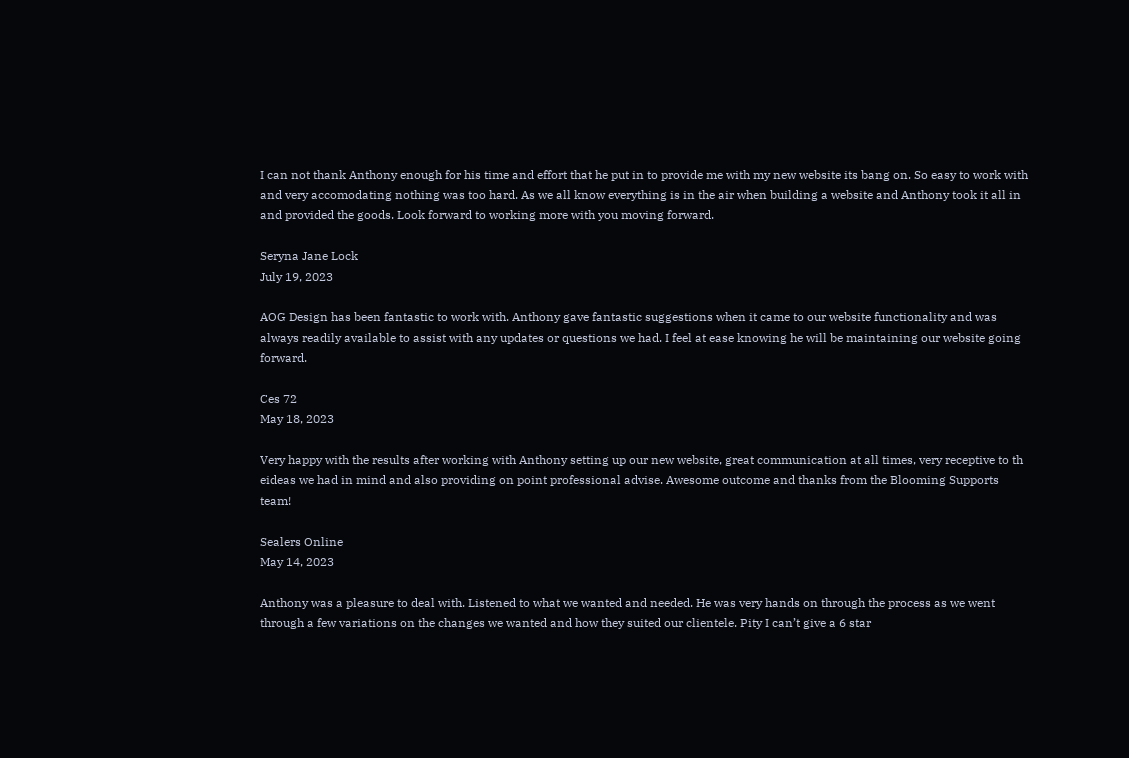I can not thank Anthony enough for his time and effort that he put in to provide me with my new website its bang on. So easy to work with and very accomodating nothing was too hard. As we all know everything is in the air when building a website and Anthony took it all in and provided the goods. Look forward to working more with you moving forward.

Seryna Jane Lock
July 19, 2023

AOG Design has been fantastic to work with. Anthony gave fantastic suggestions when it came to our website functionality and was always readily available to assist with any updates or questions we had. I feel at ease knowing he will be maintaining our website going forward.

Ces 72
May 18, 2023

Very happy with the results after working with Anthony setting up our new website, great communication at all times, very receptive to th eideas we had in mind and also providing on point professional advise. Awesome outcome and thanks from the Blooming Supports team!

Sealers Online
May 14, 2023

Anthony was a pleasure to deal with. Listened to what we wanted and needed. He was very hands on through the process as we went through a few variations on the changes we wanted and how they suited our clientele. Pity I can’t give a 6 star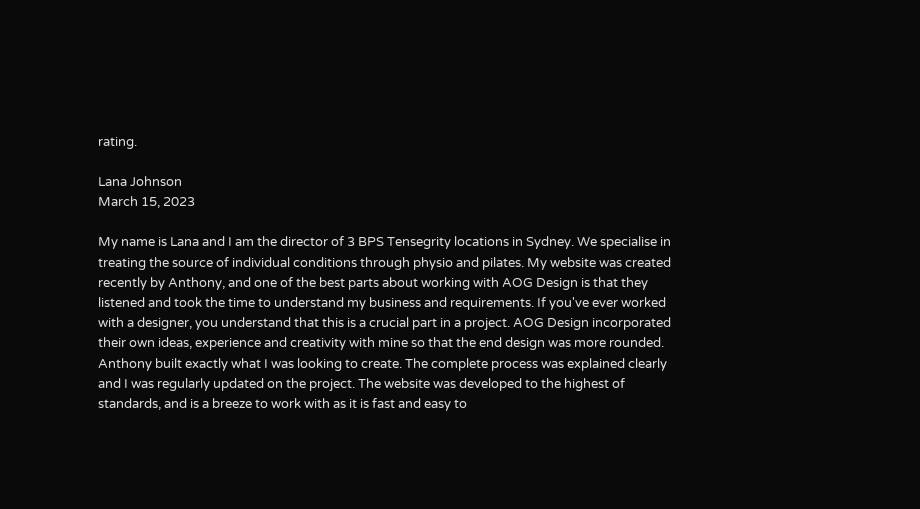rating.

Lana Johnson
March 15, 2023

My name is Lana and I am the director of 3 BPS Tensegrity locations in Sydney. We specialise in treating the source of individual conditions through physio and pilates. My website was created recently by Anthony, and one of the best parts about working with AOG Design is that they listened and took the time to understand my business and requirements. If you've ever worked with a designer, you understand that this is a crucial part in a project. AOG Design incorporated their own ideas, experience and creativity with mine so that the end design was more rounded. Anthony built exactly what I was looking to create. The complete process was explained clearly and I was regularly updated on the project. The website was developed to the highest of standards, and is a breeze to work with as it is fast and easy to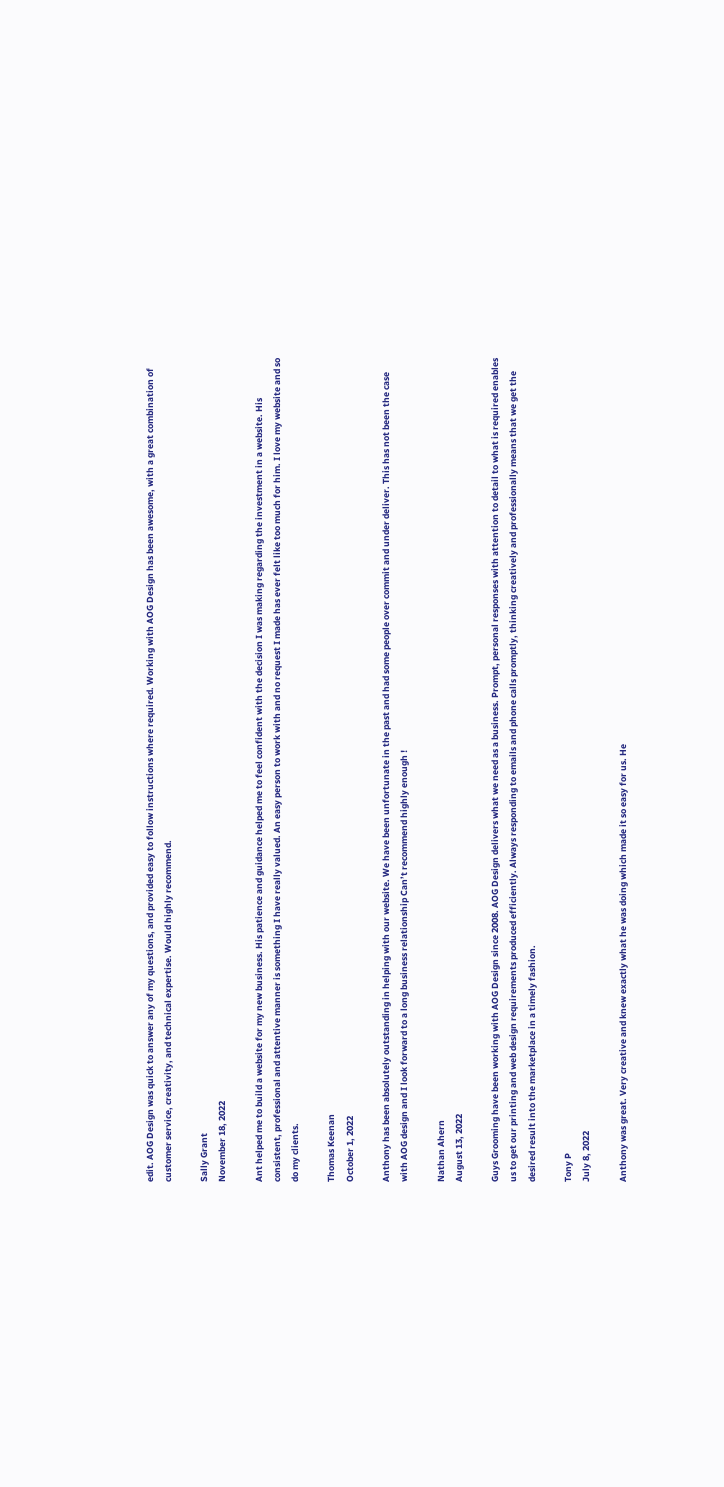edit. AOG Design was quick to answer any of my questions, and provided easy to follow instructions where required. Working with AOG Design has been awesome, with a great combination of customer service, creativity, and technical expertise. Would highly recommend.

Sally Grant
November 18, 2022

Ant helped me to build a website for my new business. His patience and guidance helped me to feel confident with the decision I was making regarding the investment in a website. His consistent, professional and attentive manner is something I have really valued. An easy person to work with and no request I made has ever felt like too much for him. I love my website and so do my clients.

Thomas Keenan
October 1, 2022

Anthony has been absolutely outstanding in helping with our website. We have been unfortunate in the past and had some people over commit and under deliver. This has not been the case with AOG design and I look forward to a long business relationship Can’t recommend highly enough !

Nathan Ahern
August 13, 2022

Guys Grooming have been working with AOG Design since 2008. AOG Design delivers what we need as a business. Prompt, personal responses with attention to detail to what is required enables us to get our printing and web design requirements produced efficiently. Always responding to emails and phone calls promptly, thinking creatively and professionally means that we get the desired result into the marketplace in a timely fashion.

Tony P
July 8, 2022

Anthony was great. Very creative and knew exactly what he was doing which made it so easy for us. He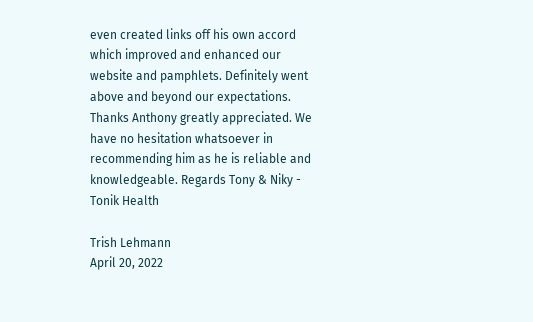even created links off his own accord which improved and enhanced our website and pamphlets. Definitely went above and beyond our expectations. Thanks Anthony greatly appreciated. We have no hesitation whatsoever in recommending him as he is reliable and knowledgeable. Regards Tony & Niky - Tonik Health

Trish Lehmann
April 20, 2022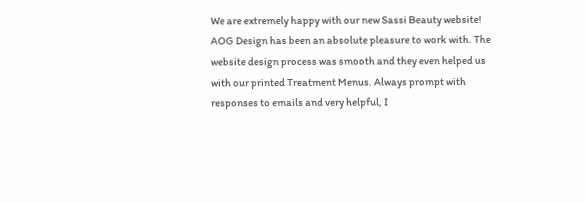We are extremely happy with our new Sassi Beauty website! AOG Design has been an absolute pleasure to work with. The website design process was smooth and they even helped us with our printed Treatment Menus. Always prompt with responses to emails and very helpful, I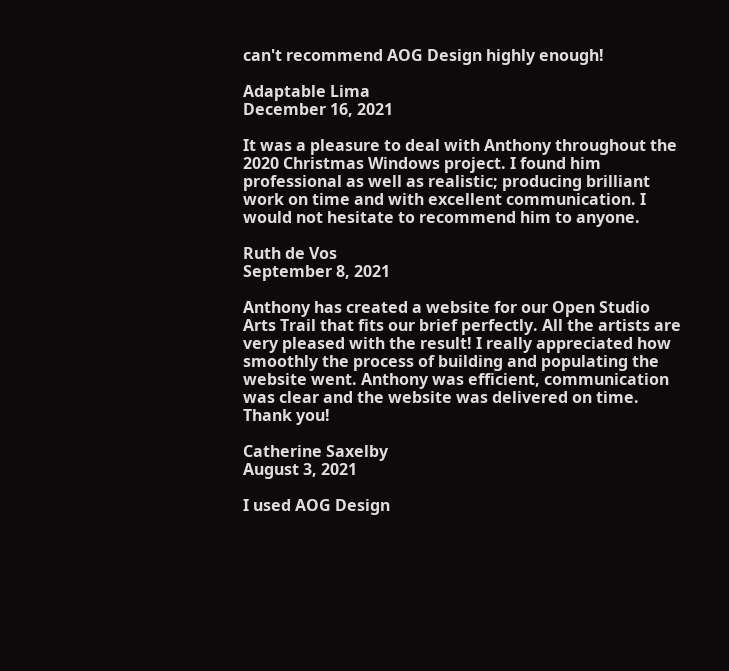can't recommend AOG Design highly enough!

Adaptable Lima
December 16, 2021

It was a pleasure to deal with Anthony throughout the 2020 Christmas Windows project. I found him professional as well as realistic; producing brilliant work on time and with excellent communication. I would not hesitate to recommend him to anyone.

Ruth de Vos
September 8, 2021

Anthony has created a website for our Open Studio Arts Trail that fits our brief perfectly. All the artists are very pleased with the result! I really appreciated how smoothly the process of building and populating the website went. Anthony was efficient, communication was clear and the website was delivered on time. Thank you!

Catherine Saxelby
August 3, 2021

I used AOG Design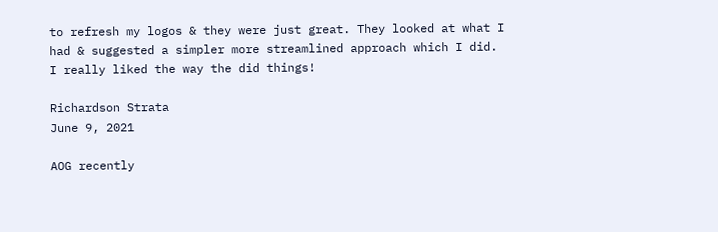to refresh my logos & they were just great. They looked at what I had & suggested a simpler more streamlined approach which I did. I really liked the way the did things!

Richardson Strata
June 9, 2021

AOG recently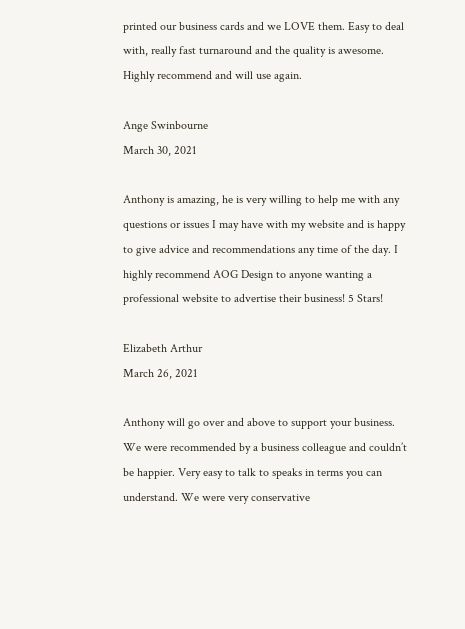printed our business cards and we LOVE them. Easy to deal with, really fast turnaround and the quality is awesome. Highly recommend and will use again.

Ange Swinbourne
March 30, 2021

Anthony is amazing, he is very willing to help me with any questions or issues I may have with my website and is happy to give advice and recommendations any time of the day. I highly recommend AOG Design to anyone wanting a professional website to advertise their business! 5 Stars!

Elizabeth Arthur
March 26, 2021

Anthony will go over and above to support your business. We were recommended by a business colleague and couldn’t be happier. Very easy to talk to speaks in terms you can understand. We were very conservative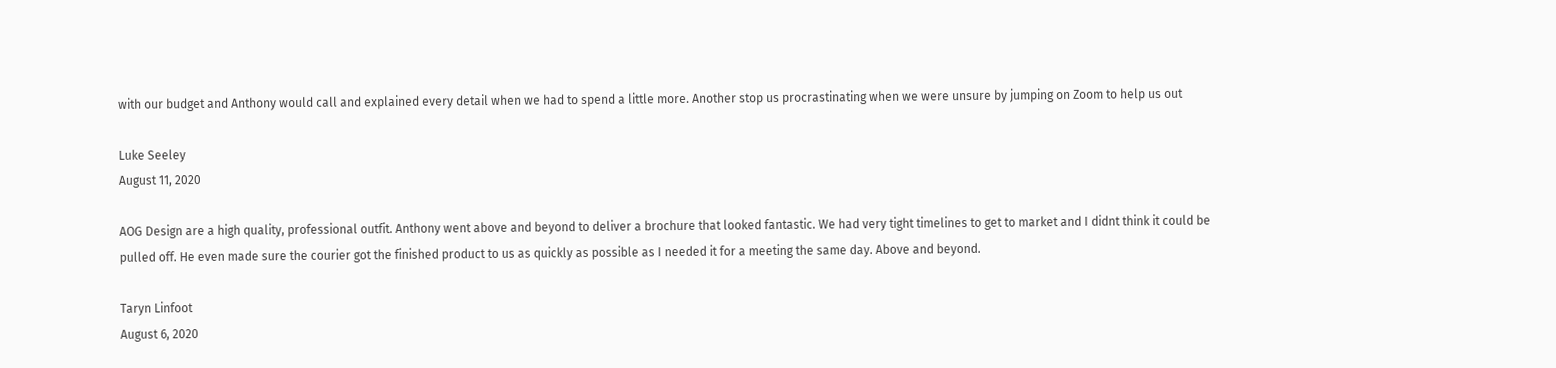with our budget and Anthony would call and explained every detail when we had to spend a little more. Another stop us procrastinating when we were unsure by jumping on Zoom to help us out

Luke Seeley
August 11, 2020

AOG Design are a high quality, professional outfit. Anthony went above and beyond to deliver a brochure that looked fantastic. We had very tight timelines to get to market and I didnt think it could be pulled off. He even made sure the courier got the finished product to us as quickly as possible as I needed it for a meeting the same day. Above and beyond.

Taryn Linfoot
August 6, 2020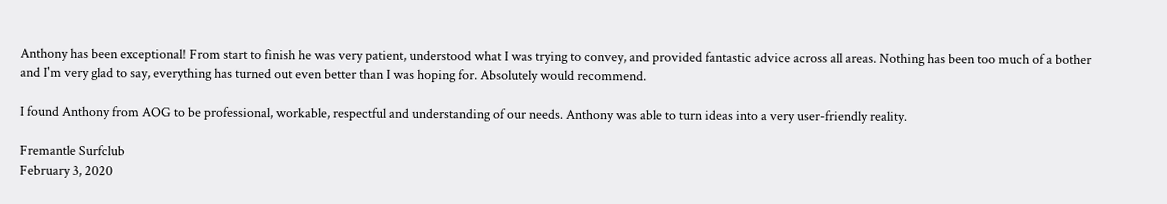Anthony has been exceptional! From start to finish he was very patient, understood what I was trying to convey, and provided fantastic advice across all areas. Nothing has been too much of a bother and I'm very glad to say, everything has turned out even better than I was hoping for. Absolutely would recommend.

I found Anthony from AOG to be professional, workable, respectful and understanding of our needs. Anthony was able to turn ideas into a very user-friendly reality.

Fremantle Surfclub
February 3, 2020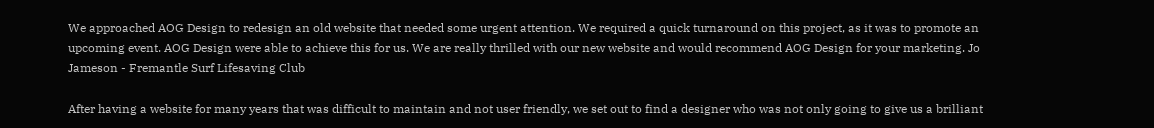We approached AOG Design to redesign an old website that needed some urgent attention. We required a quick turnaround on this project, as it was to promote an upcoming event. AOG Design were able to achieve this for us. We are really thrilled with our new website and would recommend AOG Design for your marketing. Jo Jameson - Fremantle Surf Lifesaving Club

After having a website for many years that was difficult to maintain and not user friendly, we set out to find a designer who was not only going to give us a brilliant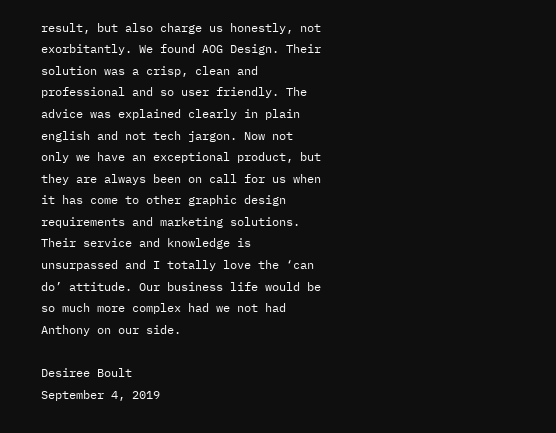result, but also charge us honestly, not exorbitantly. We found AOG Design. Their solution was a crisp, clean and professional and so user friendly. The advice was explained clearly in plain english and not tech jargon. Now not only we have an exceptional product, but they are always been on call for us when it has come to other graphic design requirements and marketing solutions. Their service and knowledge is unsurpassed and I totally love the ‘can do’ attitude. Our business life would be so much more complex had we not had Anthony on our side.

Desiree Boult
September 4, 2019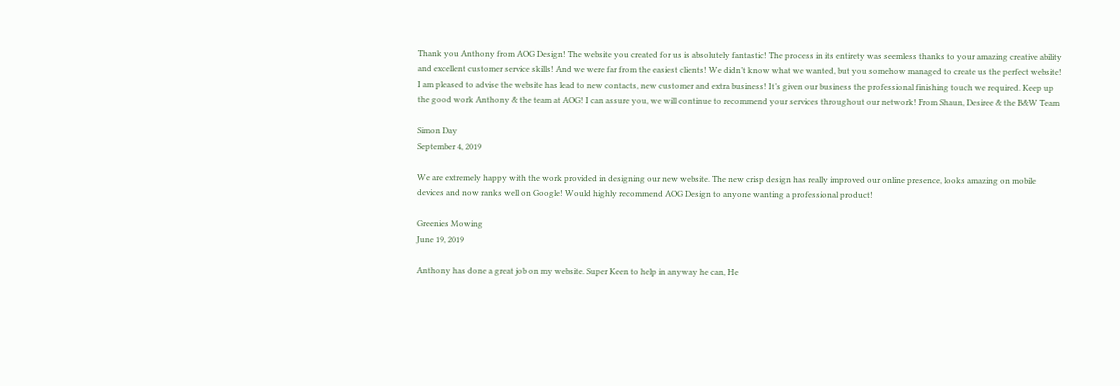Thank you Anthony from AOG Design! The website you created for us is absolutely fantastic! The process in its entirety was seemless thanks to your amazing creative ability and excellent customer service skills! And we were far from the easiest clients! We didn’t know what we wanted, but you somehow managed to create us the perfect website! I am pleased to advise the website has lead to new contacts, new customer and extra business! It’s given our business the professional finishing touch we required. Keep up the good work Anthony & the team at AOG! I can assure you, we will continue to recommend your services throughout our network! From Shaun, Desiree & the B&W Team

Simon Day
September 4, 2019

We are extremely happy with the work provided in designing our new website. The new crisp design has really improved our online presence, looks amazing on mobile devices and now ranks well on Google! Would highly recommend AOG Design to anyone wanting a professional product!

Greenies Mowing
June 19, 2019

Anthony has done a great job on my website. Super Keen to help in anyway he can, He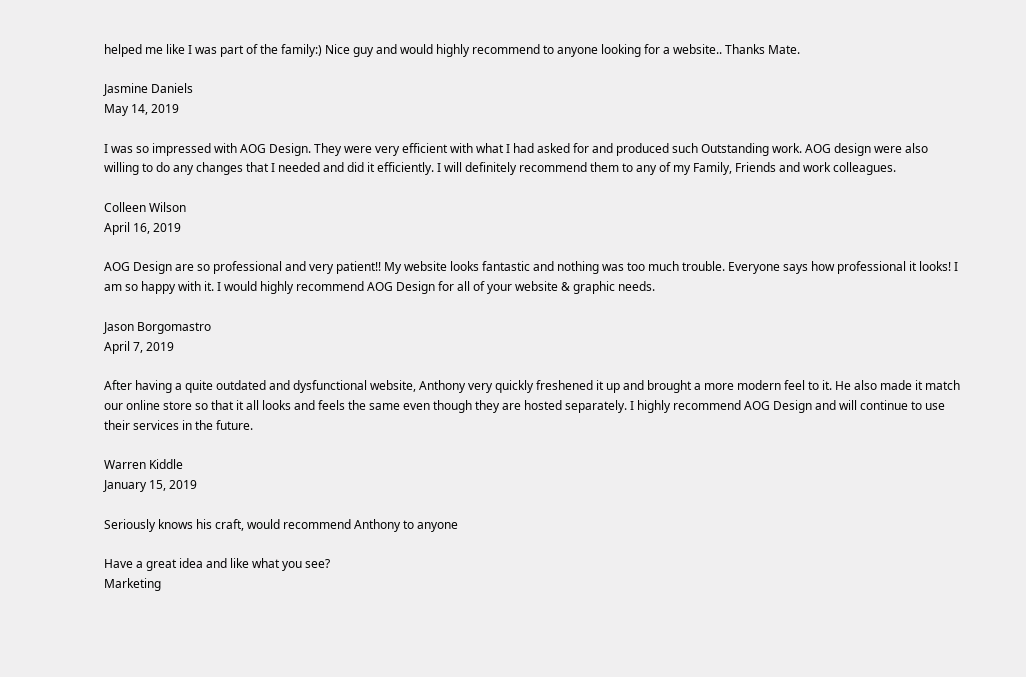helped me like I was part of the family:) Nice guy and would highly recommend to anyone looking for a website.. Thanks Mate.

Jasmine Daniels
May 14, 2019

I was so impressed with AOG Design. They were very efficient with what I had asked for and produced such Outstanding work. AOG design were also willing to do any changes that I needed and did it efficiently. I will definitely recommend them to any of my Family, Friends and work colleagues.

Colleen Wilson
April 16, 2019

AOG Design are so professional and very patient!! My website looks fantastic and nothing was too much trouble. Everyone says how professional it looks! I am so happy with it. I would highly recommend AOG Design for all of your website & graphic needs.

Jason Borgomastro
April 7, 2019

After having a quite outdated and dysfunctional website, Anthony very quickly freshened it up and brought a more modern feel to it. He also made it match our online store so that it all looks and feels the same even though they are hosted separately. I highly recommend AOG Design and will continue to use their services in the future.

Warren Kiddle
January 15, 2019

Seriously knows his craft, would recommend Anthony to anyone

Have a great idea and like what you see?
Marketing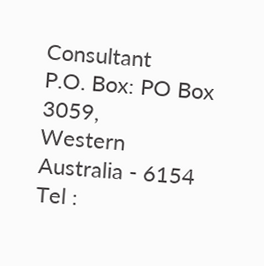Consultant
P.O. Box: PO Box 3059,
Western Australia - 6154
Tel :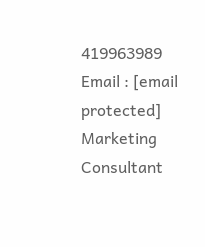419963989
Email : [email protected]
Marketing Consultant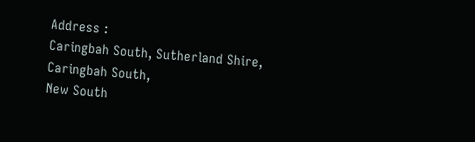Address :
Caringbah South, Sutherland Shire,
Caringbah South,
New South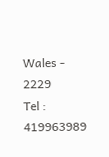Wales - 2229
Tel : 419963989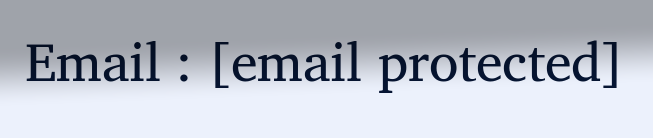Email : [email protected]